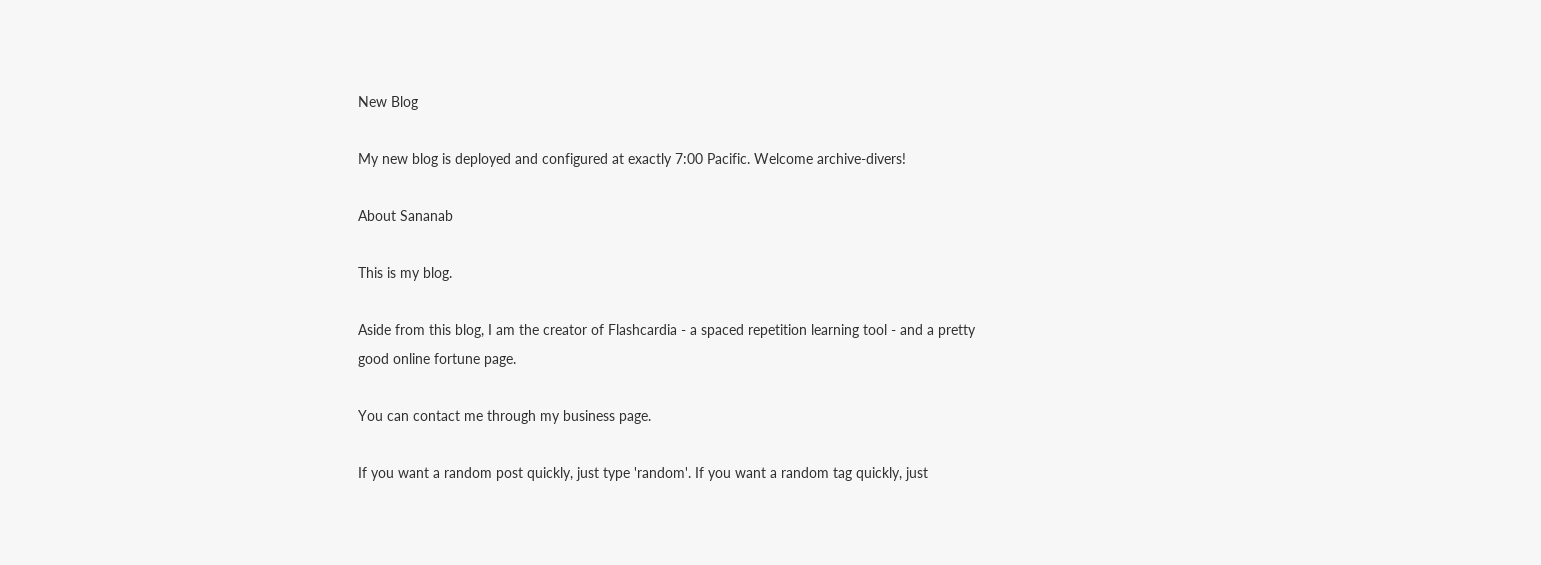New Blog

My new blog is deployed and configured at exactly 7:00 Pacific. Welcome archive-divers!

About Sananab

This is my blog.

Aside from this blog, I am the creator of Flashcardia - a spaced repetition learning tool - and a pretty good online fortune page.

You can contact me through my business page.

If you want a random post quickly, just type 'random'. If you want a random tag quickly, just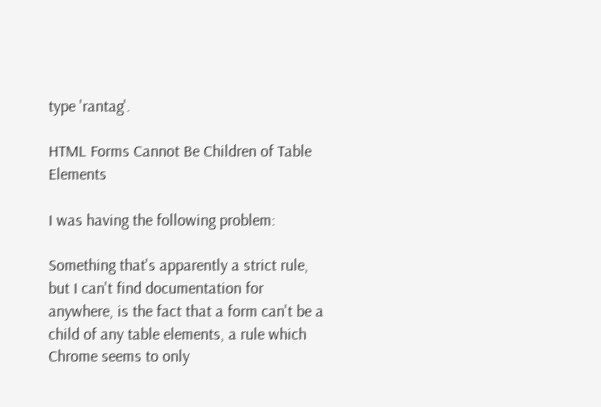type 'rantag'.

HTML Forms Cannot Be Children of Table Elements

I was having the following problem:

Something that's apparently a strict rule, but I can't find documentation for anywhere, is the fact that a form can't be a child of any table elements, a rule which Chrome seems to only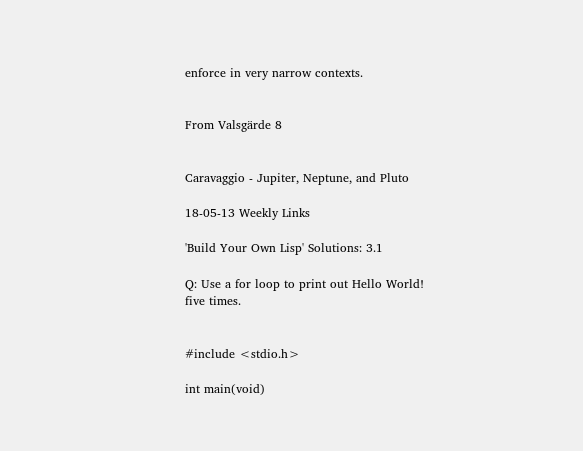enforce in very narrow contexts.


From Valsgärde 8


Caravaggio - Jupiter, Neptune, and Pluto

18-05-13 Weekly Links

'Build Your Own Lisp' Solutions: 3.1

Q: Use a for loop to print out Hello World! five times.


#include <stdio.h>

int main(void)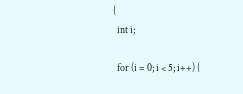{
  int i;

  for (i = 0; i < 5; i++) {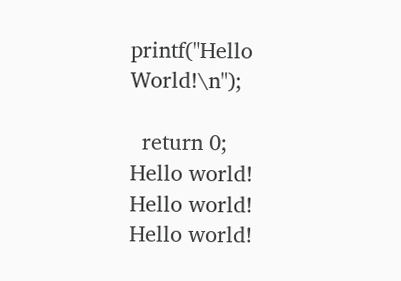printf("Hello World!\n");

  return 0;
Hello world!
Hello world!
Hello world!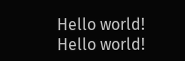Hello world!
Hello world!